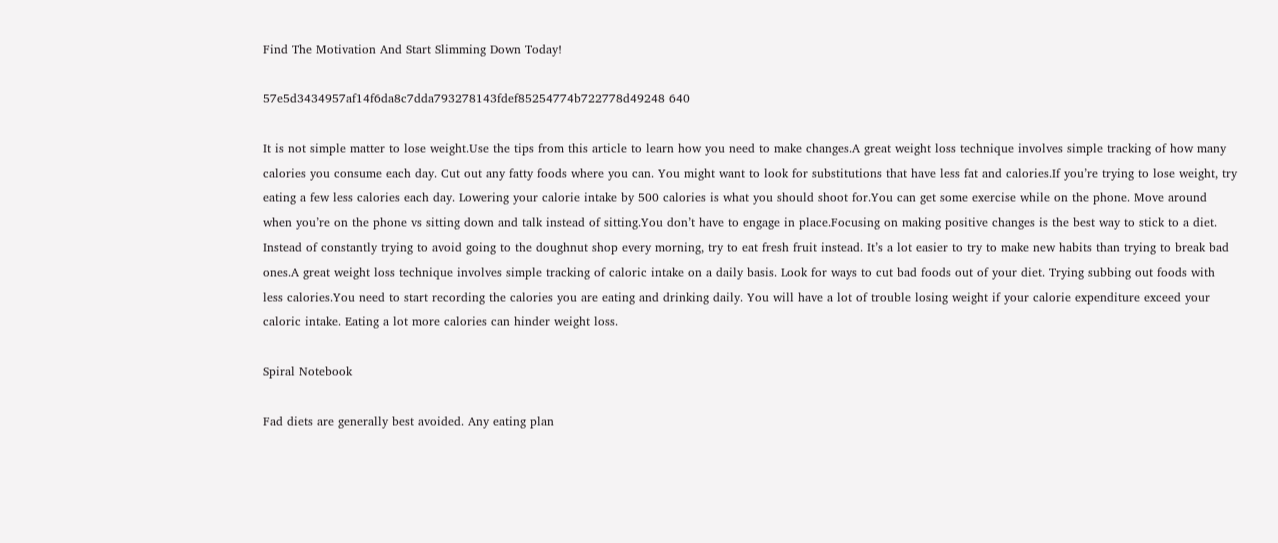Find The Motivation And Start Slimming Down Today!

57e5d3434957af14f6da8c7dda793278143fdef85254774b722778d49248 640

It is not simple matter to lose weight.Use the tips from this article to learn how you need to make changes.A great weight loss technique involves simple tracking of how many calories you consume each day. Cut out any fatty foods where you can. You might want to look for substitutions that have less fat and calories.If you’re trying to lose weight, try eating a few less calories each day. Lowering your calorie intake by 500 calories is what you should shoot for.You can get some exercise while on the phone. Move around when you’re on the phone vs sitting down and talk instead of sitting.You don’t have to engage in place.Focusing on making positive changes is the best way to stick to a diet. Instead of constantly trying to avoid going to the doughnut shop every morning, try to eat fresh fruit instead. It’s a lot easier to try to make new habits than trying to break bad ones.A great weight loss technique involves simple tracking of caloric intake on a daily basis. Look for ways to cut bad foods out of your diet. Trying subbing out foods with less calories.You need to start recording the calories you are eating and drinking daily. You will have a lot of trouble losing weight if your calorie expenditure exceed your caloric intake. Eating a lot more calories can hinder weight loss.

Spiral Notebook

Fad diets are generally best avoided. Any eating plan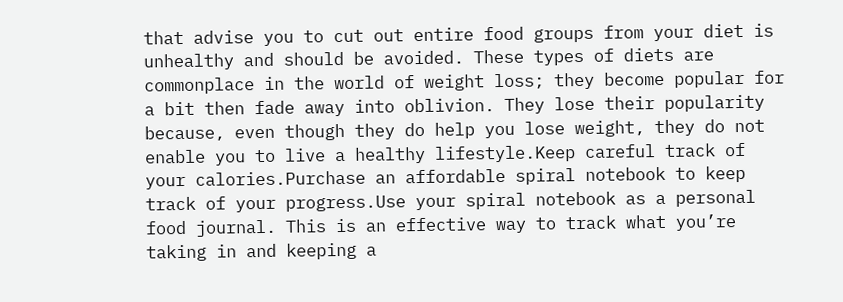that advise you to cut out entire food groups from your diet is unhealthy and should be avoided. These types of diets are commonplace in the world of weight loss; they become popular for a bit then fade away into oblivion. They lose their popularity because, even though they do help you lose weight, they do not enable you to live a healthy lifestyle.Keep careful track of your calories.Purchase an affordable spiral notebook to keep track of your progress.Use your spiral notebook as a personal food journal. This is an effective way to track what you’re taking in and keeping a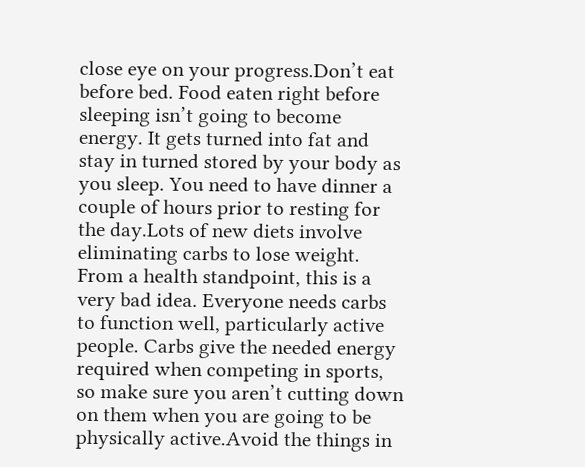close eye on your progress.Don’t eat before bed. Food eaten right before sleeping isn’t going to become energy. It gets turned into fat and stay in turned stored by your body as you sleep. You need to have dinner a couple of hours prior to resting for the day.Lots of new diets involve eliminating carbs to lose weight. From a health standpoint, this is a very bad idea. Everyone needs carbs to function well, particularly active people. Carbs give the needed energy required when competing in sports, so make sure you aren’t cutting down on them when you are going to be physically active.Avoid the things in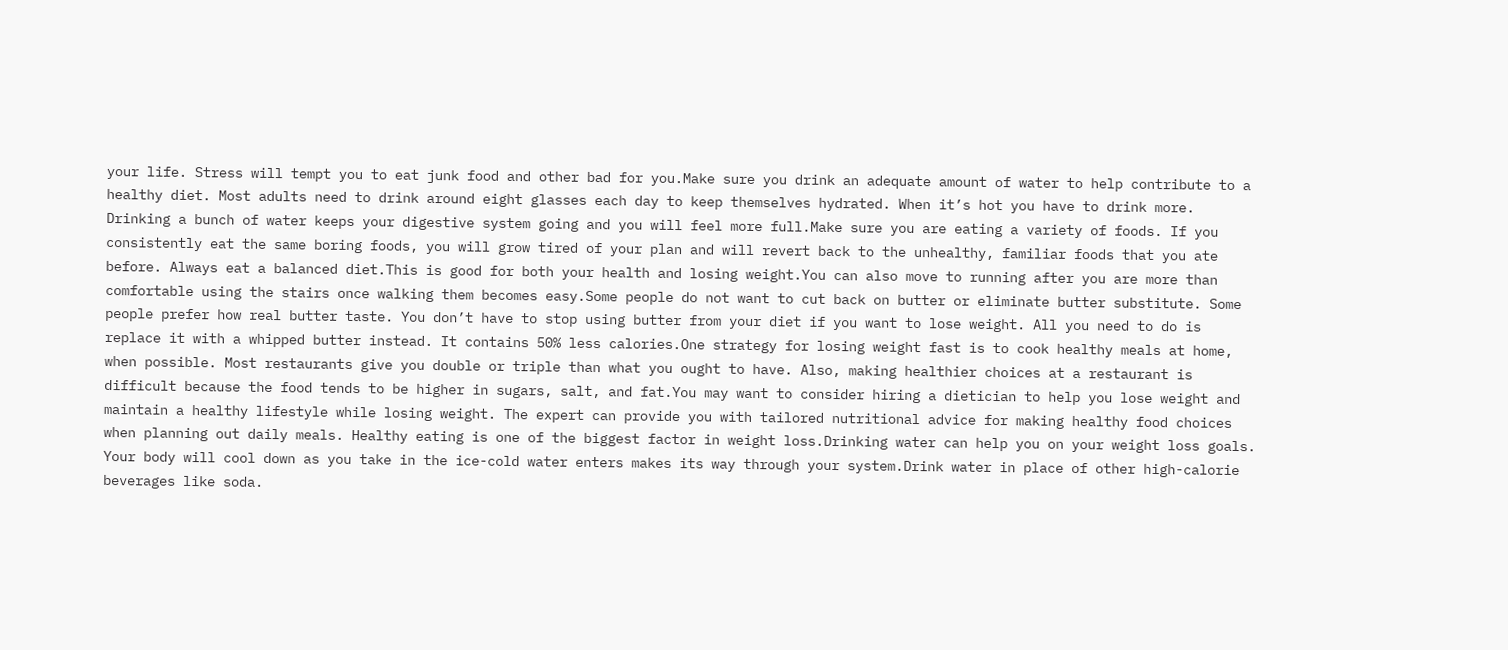your life. Stress will tempt you to eat junk food and other bad for you.Make sure you drink an adequate amount of water to help contribute to a healthy diet. Most adults need to drink around eight glasses each day to keep themselves hydrated. When it’s hot you have to drink more. Drinking a bunch of water keeps your digestive system going and you will feel more full.Make sure you are eating a variety of foods. If you consistently eat the same boring foods, you will grow tired of your plan and will revert back to the unhealthy, familiar foods that you ate before. Always eat a balanced diet.This is good for both your health and losing weight.You can also move to running after you are more than comfortable using the stairs once walking them becomes easy.Some people do not want to cut back on butter or eliminate butter substitute. Some people prefer how real butter taste. You don’t have to stop using butter from your diet if you want to lose weight. All you need to do is replace it with a whipped butter instead. It contains 50% less calories.One strategy for losing weight fast is to cook healthy meals at home, when possible. Most restaurants give you double or triple than what you ought to have. Also, making healthier choices at a restaurant is difficult because the food tends to be higher in sugars, salt, and fat.You may want to consider hiring a dietician to help you lose weight and maintain a healthy lifestyle while losing weight. The expert can provide you with tailored nutritional advice for making healthy food choices when planning out daily meals. Healthy eating is one of the biggest factor in weight loss.Drinking water can help you on your weight loss goals. Your body will cool down as you take in the ice-cold water enters makes its way through your system.Drink water in place of other high-calorie beverages like soda.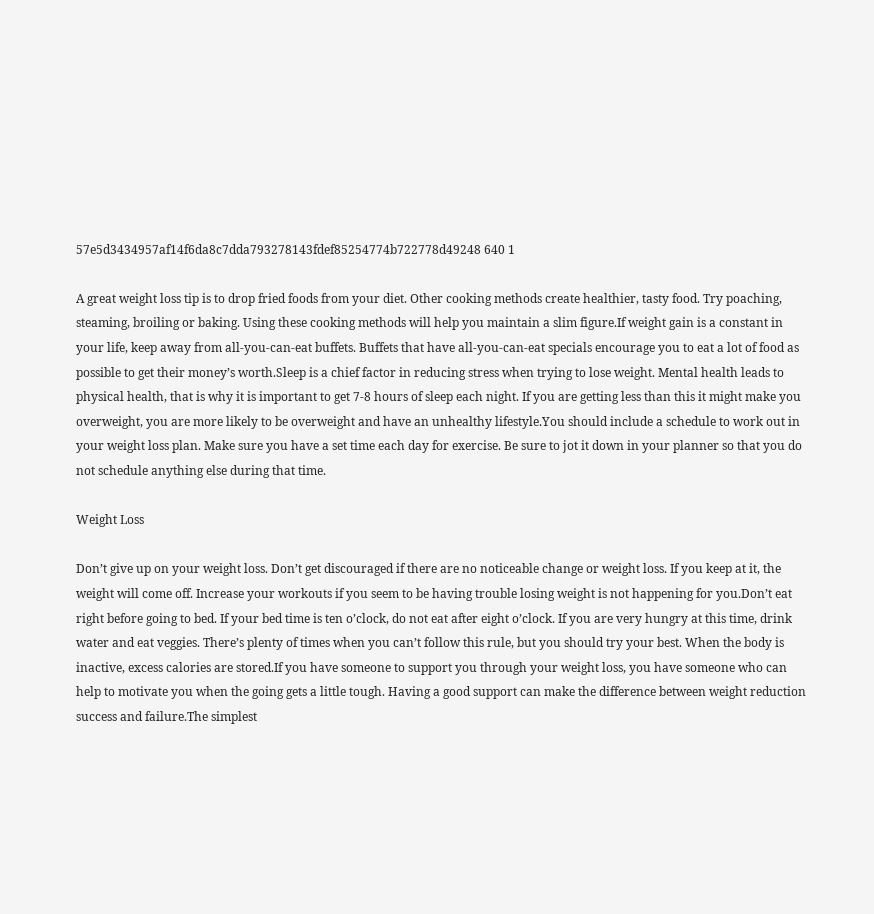57e5d3434957af14f6da8c7dda793278143fdef85254774b722778d49248 640 1

A great weight loss tip is to drop fried foods from your diet. Other cooking methods create healthier, tasty food. Try poaching, steaming, broiling or baking. Using these cooking methods will help you maintain a slim figure.If weight gain is a constant in your life, keep away from all-you-can-eat buffets. Buffets that have all-you-can-eat specials encourage you to eat a lot of food as possible to get their money’s worth.Sleep is a chief factor in reducing stress when trying to lose weight. Mental health leads to physical health, that is why it is important to get 7-8 hours of sleep each night. If you are getting less than this it might make you overweight, you are more likely to be overweight and have an unhealthy lifestyle.You should include a schedule to work out in your weight loss plan. Make sure you have a set time each day for exercise. Be sure to jot it down in your planner so that you do not schedule anything else during that time.

Weight Loss

Don’t give up on your weight loss. Don’t get discouraged if there are no noticeable change or weight loss. If you keep at it, the weight will come off. Increase your workouts if you seem to be having trouble losing weight is not happening for you.Don’t eat right before going to bed. If your bed time is ten o’clock, do not eat after eight o’clock. If you are very hungry at this time, drink water and eat veggies. There’s plenty of times when you can’t follow this rule, but you should try your best. When the body is inactive, excess calories are stored.If you have someone to support you through your weight loss, you have someone who can help to motivate you when the going gets a little tough. Having a good support can make the difference between weight reduction success and failure.The simplest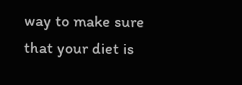way to make sure that your diet is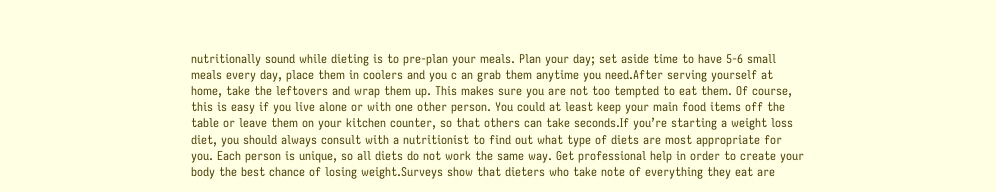nutritionally sound while dieting is to pre-plan your meals. Plan your day; set aside time to have 5-6 small meals every day, place them in coolers and you c an grab them anytime you need.After serving yourself at home, take the leftovers and wrap them up. This makes sure you are not too tempted to eat them. Of course, this is easy if you live alone or with one other person. You could at least keep your main food items off the table or leave them on your kitchen counter, so that others can take seconds.If you’re starting a weight loss diet, you should always consult with a nutritionist to find out what type of diets are most appropriate for you. Each person is unique, so all diets do not work the same way. Get professional help in order to create your body the best chance of losing weight.Surveys show that dieters who take note of everything they eat are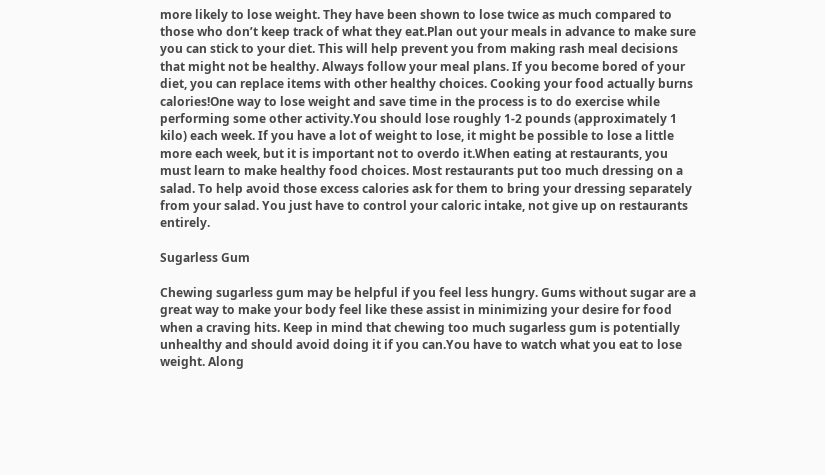more likely to lose weight. They have been shown to lose twice as much compared to those who don’t keep track of what they eat.Plan out your meals in advance to make sure you can stick to your diet. This will help prevent you from making rash meal decisions that might not be healthy. Always follow your meal plans. If you become bored of your diet, you can replace items with other healthy choices. Cooking your food actually burns calories!One way to lose weight and save time in the process is to do exercise while performing some other activity.You should lose roughly 1-2 pounds (approximately 1 kilo) each week. If you have a lot of weight to lose, it might be possible to lose a little more each week, but it is important not to overdo it.When eating at restaurants, you must learn to make healthy food choices. Most restaurants put too much dressing on a salad. To help avoid those excess calories ask for them to bring your dressing separately from your salad. You just have to control your caloric intake, not give up on restaurants entirely.

Sugarless Gum

Chewing sugarless gum may be helpful if you feel less hungry. Gums without sugar are a great way to make your body feel like these assist in minimizing your desire for food when a craving hits. Keep in mind that chewing too much sugarless gum is potentially unhealthy and should avoid doing it if you can.You have to watch what you eat to lose weight. Along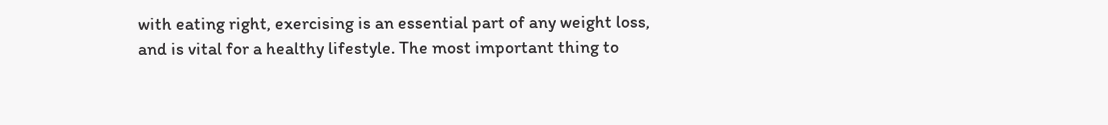with eating right, exercising is an essential part of any weight loss, and is vital for a healthy lifestyle. The most important thing to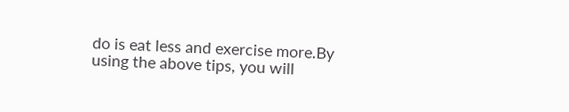do is eat less and exercise more.By using the above tips, you will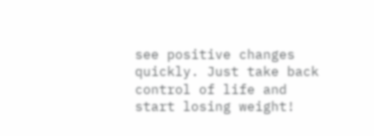see positive changes quickly. Just take back control of life and start losing weight!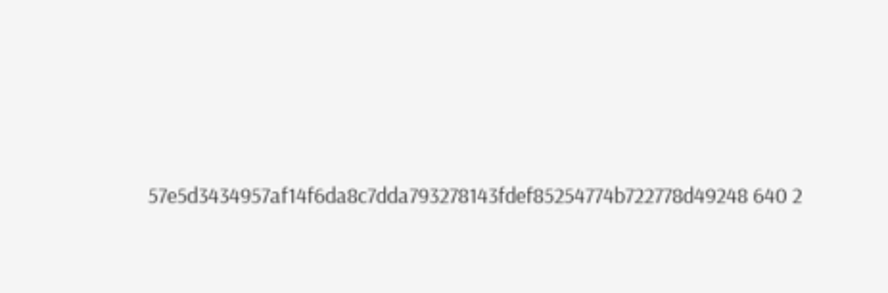57e5d3434957af14f6da8c7dda793278143fdef85254774b722778d49248 640 2